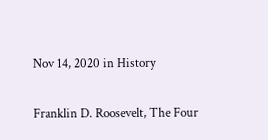Nov 14, 2020 in History

Franklin D. Roosevelt, The Four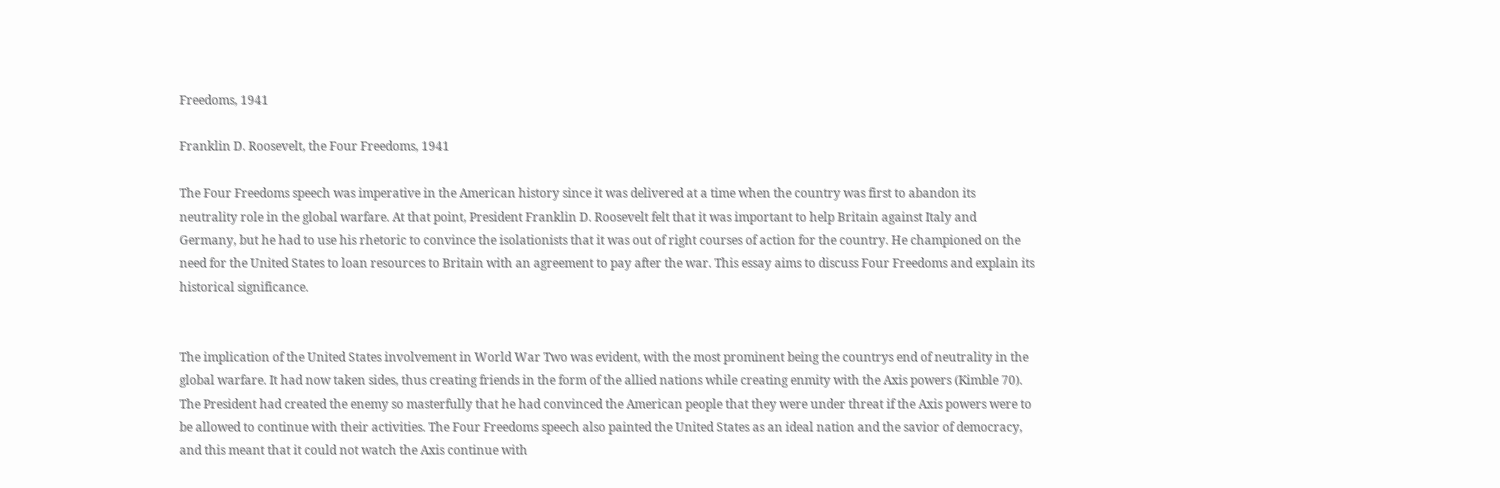Freedoms, 1941

Franklin D. Roosevelt, the Four Freedoms, 1941

The Four Freedoms speech was imperative in the American history since it was delivered at a time when the country was first to abandon its neutrality role in the global warfare. At that point, President Franklin D. Roosevelt felt that it was important to help Britain against Italy and Germany, but he had to use his rhetoric to convince the isolationists that it was out of right courses of action for the country. He championed on the need for the United States to loan resources to Britain with an agreement to pay after the war. This essay aims to discuss Four Freedoms and explain its historical significance.


The implication of the United States involvement in World War Two was evident, with the most prominent being the countrys end of neutrality in the global warfare. It had now taken sides, thus creating friends in the form of the allied nations while creating enmity with the Axis powers (Kimble 70). The President had created the enemy so masterfully that he had convinced the American people that they were under threat if the Axis powers were to be allowed to continue with their activities. The Four Freedoms speech also painted the United States as an ideal nation and the savior of democracy, and this meant that it could not watch the Axis continue with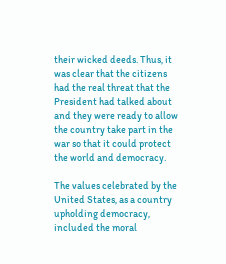their wicked deeds. Thus, it was clear that the citizens had the real threat that the President had talked about and they were ready to allow the country take part in the war so that it could protect the world and democracy.

The values celebrated by the United States, as a country upholding democracy, included the moral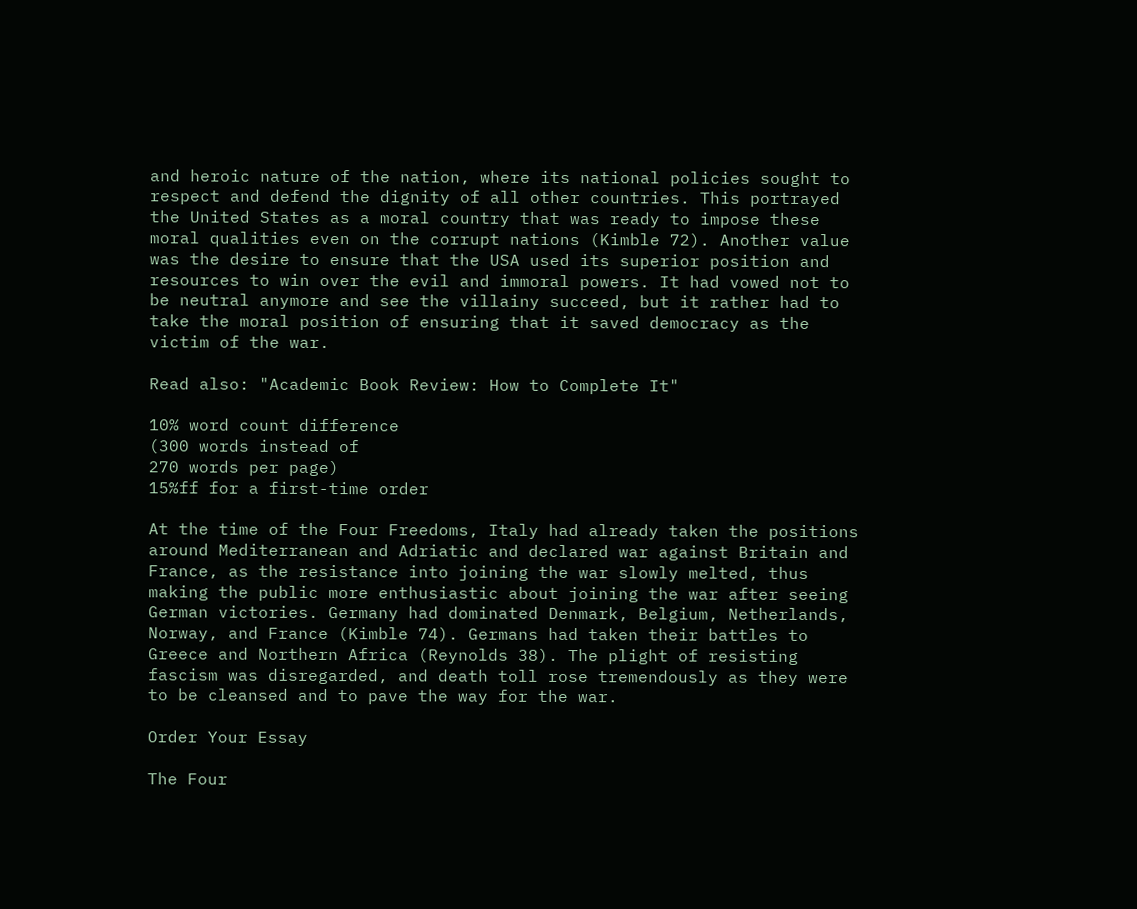and heroic nature of the nation, where its national policies sought to respect and defend the dignity of all other countries. This portrayed the United States as a moral country that was ready to impose these moral qualities even on the corrupt nations (Kimble 72). Another value was the desire to ensure that the USA used its superior position and resources to win over the evil and immoral powers. It had vowed not to be neutral anymore and see the villainy succeed, but it rather had to take the moral position of ensuring that it saved democracy as the victim of the war.

Read also: "Academic Book Review: How to Complete It"

10% word count difference
(300 words instead of
270 words per page)
15%ff for a first-time order

At the time of the Four Freedoms, Italy had already taken the positions around Mediterranean and Adriatic and declared war against Britain and France, as the resistance into joining the war slowly melted, thus making the public more enthusiastic about joining the war after seeing German victories. Germany had dominated Denmark, Belgium, Netherlands, Norway, and France (Kimble 74). Germans had taken their battles to Greece and Northern Africa (Reynolds 38). The plight of resisting fascism was disregarded, and death toll rose tremendously as they were to be cleansed and to pave the way for the war.

Order Your Essay

The Four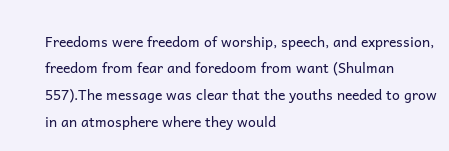Freedoms were freedom of worship, speech, and expression, freedom from fear and foredoom from want (Shulman 557).The message was clear that the youths needed to grow in an atmosphere where they would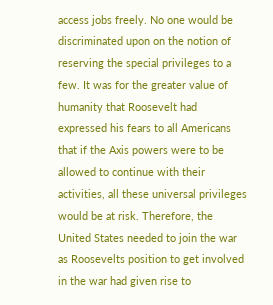access jobs freely. No one would be discriminated upon on the notion of reserving the special privileges to a few. It was for the greater value of humanity that Roosevelt had expressed his fears to all Americans that if the Axis powers were to be allowed to continue with their activities, all these universal privileges would be at risk. Therefore, the United States needed to join the war as Roosevelts position to get involved in the war had given rise to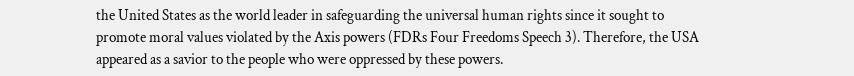the United States as the world leader in safeguarding the universal human rights since it sought to promote moral values violated by the Axis powers (FDRs Four Freedoms Speech 3). Therefore, the USA appeared as a savior to the people who were oppressed by these powers.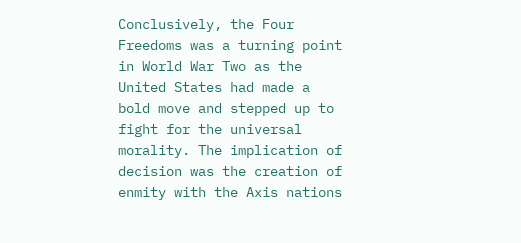Conclusively, the Four Freedoms was a turning point in World War Two as the United States had made a bold move and stepped up to fight for the universal morality. The implication of decision was the creation of enmity with the Axis nations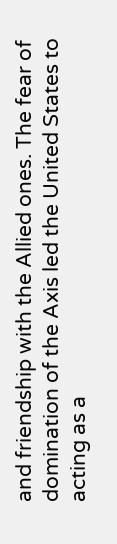and friendship with the Allied ones. The fear of domination of the Axis led the United States to acting as a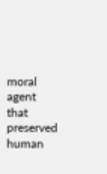moral agent that preserved human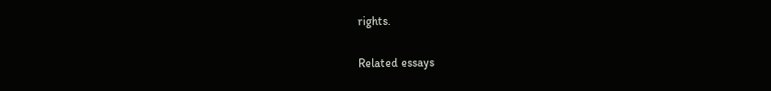rights.


Related essays